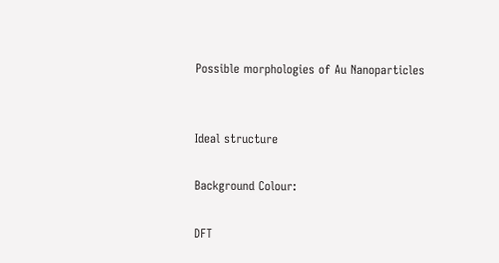Possible morphologies of Au Nanoparticles


Ideal structure

Background Colour:

DFT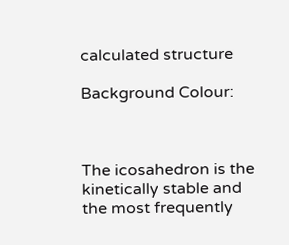calculated structure

Background Colour:



The icosahedron is the kinetically stable and the most frequently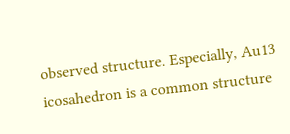observed structure. Especially, Au13 icosahedron is a common structure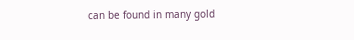can be found in many gold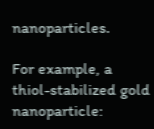nanoparticles.

For example, a thiol-stabilized gold nanoparticle: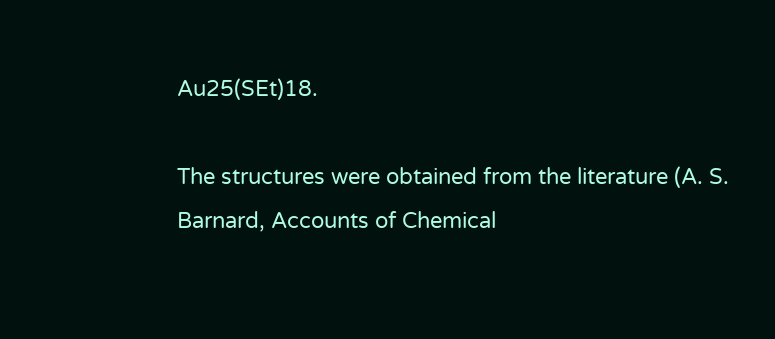Au25(SEt)18.

The structures were obtained from the literature (A. S. Barnard, Accounts of Chemical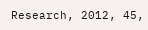Research, 2012, 45,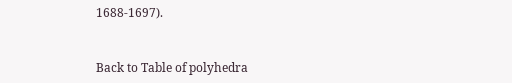1688-1697).


Back to Table of polyhedra